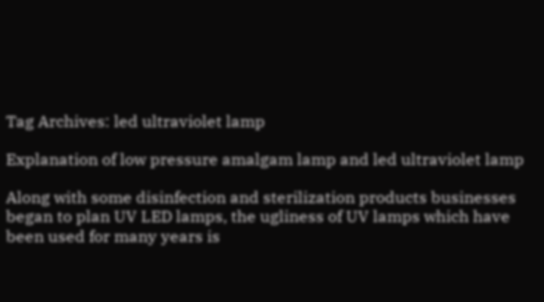Tag Archives: led ultraviolet lamp

Explanation of low pressure amalgam lamp and led ultraviolet lamp

Along with some disinfection and sterilization products businesses began to plan UV LED lamps, the ugliness of UV lamps which have been used for many years is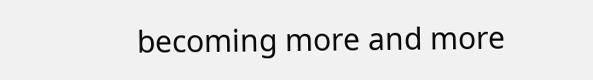becoming more and more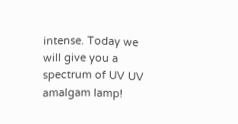intense. Today we will give you a spectrum of UV UV amalgam lamp!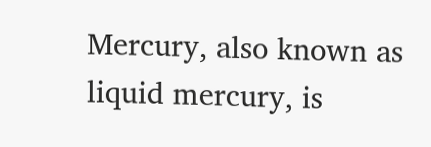Mercury, also known as liquid mercury, is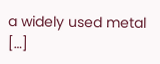a widely used metal […]